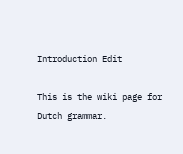Introduction Edit

This is the wiki page for Dutch grammar.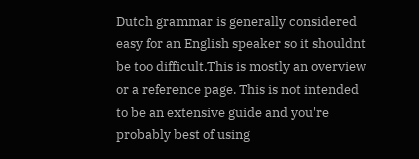Dutch grammar is generally considered easy for an English speaker so it shouldnt be too difficult.This is mostly an overview or a reference page. This is not intended to be an extensive guide and you're probably best of using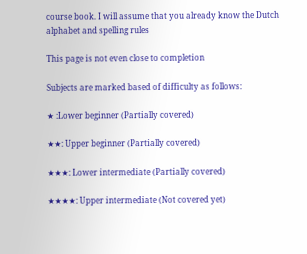course book. I will assume that you already know the Dutch alphabet and spelling rules

This page is not even close to completion

Subjects are marked based of difficulty as follows:

★ :Lower beginner (Partially covered)

★★: Upper beginner (Partially covered)

★★★: Lower intermediate (Partially covered)

★★★★: Upper intermediate (Not covered yet)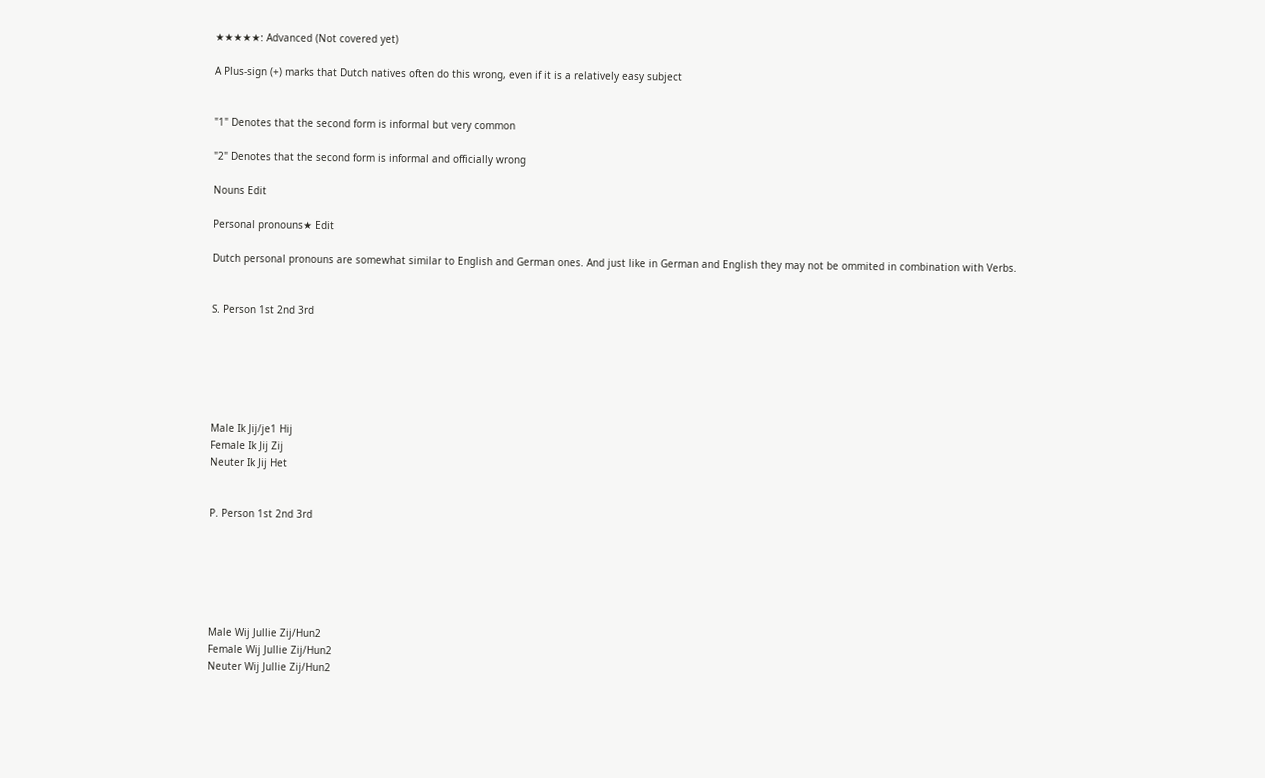★★★★★: Advanced (Not covered yet)

A Plus-sign (+) marks that Dutch natives often do this wrong, even if it is a relatively easy subject


"1" Denotes that the second form is informal but very common

"2" Denotes that the second form is informal and officially wrong

Nouns Edit

Personal pronouns★ Edit

Dutch personal pronouns are somewhat similar to English and German ones. And just like in German and English they may not be ommited in combination with Verbs.


S. Person 1st 2nd 3rd






Male Ik Jij/je1 Hij
Female Ik Jij Zij
Neuter Ik Jij Het


P. Person 1st 2nd 3rd






Male Wij Jullie Zij/Hun2
Female Wij Jullie Zij/Hun2
Neuter Wij Jullie Zij/Hun2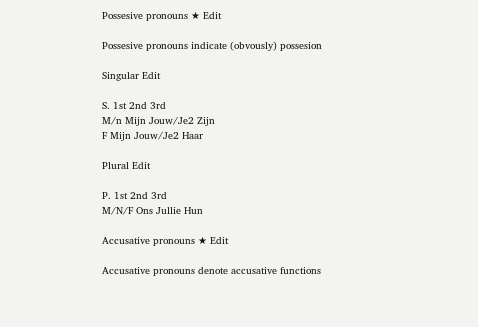Possesive pronouns ★ Edit

Possesive pronouns indicate (obvously) possesion

Singular Edit

S. 1st 2nd 3rd
M/n Mijn Jouw/Je2 Zijn
F Mijn Jouw/Je2 Haar

Plural Edit

P. 1st 2nd 3rd
M/N/F Ons Jullie Hun

Accusative pronouns ★ Edit

Accusative pronouns denote accusative functions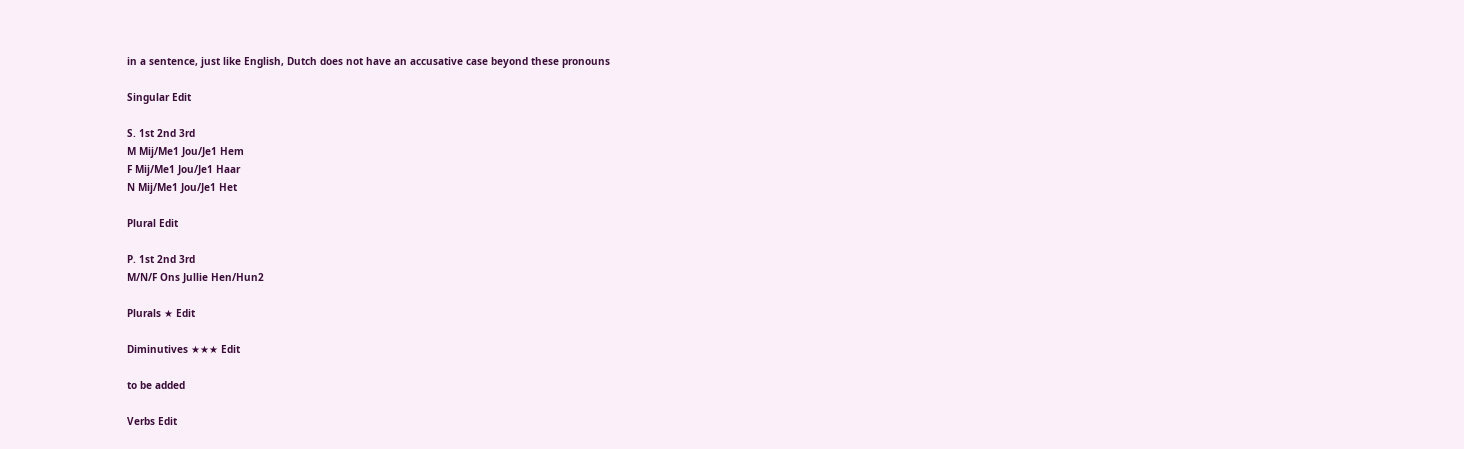in a sentence, just like English, Dutch does not have an accusative case beyond these pronouns

Singular Edit

S. 1st 2nd 3rd
M Mij/Me1 Jou/Je1 Hem
F Mij/Me1 Jou/Je1 Haar
N Mij/Me1 Jou/Je1 Het

Plural Edit

P. 1st 2nd 3rd
M/N/F Ons Jullie Hen/Hun2

Plurals ★ Edit

Diminutives ★★★ Edit

to be added

Verbs Edit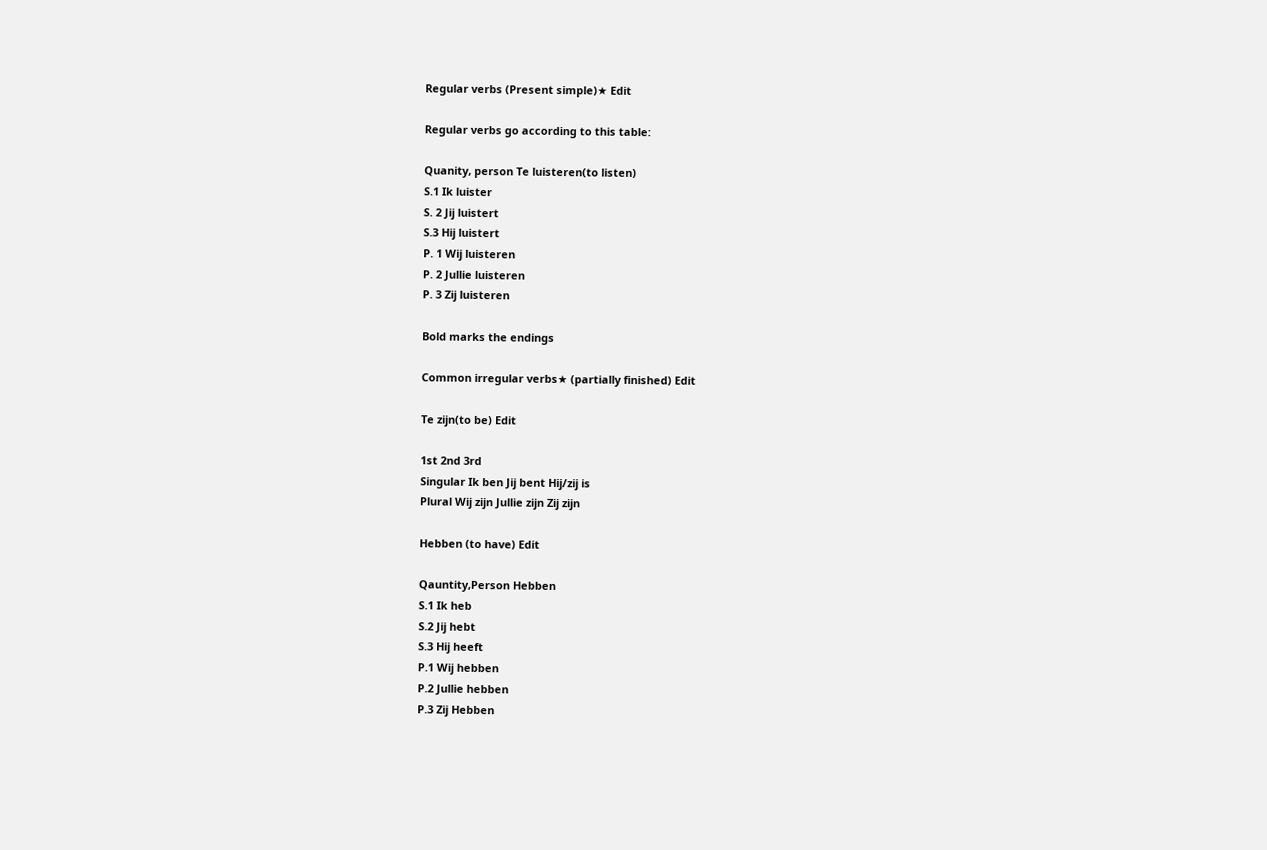Regular verbs (Present simple)★ Edit

Regular verbs go according to this table:

Quanity, person Te luisteren(to listen)
S.1 Ik luister
S. 2 Jij luistert
S.3 Hij luistert
P. 1 Wij luisteren
P. 2 Jullie luisteren
P. 3 Zij luisteren

Bold marks the endings

Common irregular verbs★ (partially finished) Edit

Te zijn(to be) Edit

1st 2nd 3rd
Singular Ik ben Jij bent Hij/zij is
Plural Wij zijn Jullie zijn Zij zijn

Hebben (to have) Edit

Qauntity,Person Hebben
S.1 Ik heb
S.2 Jij hebt
S.3 Hij heeft
P.1 Wij hebben
P.2 Jullie hebben
P.3 Zij Hebben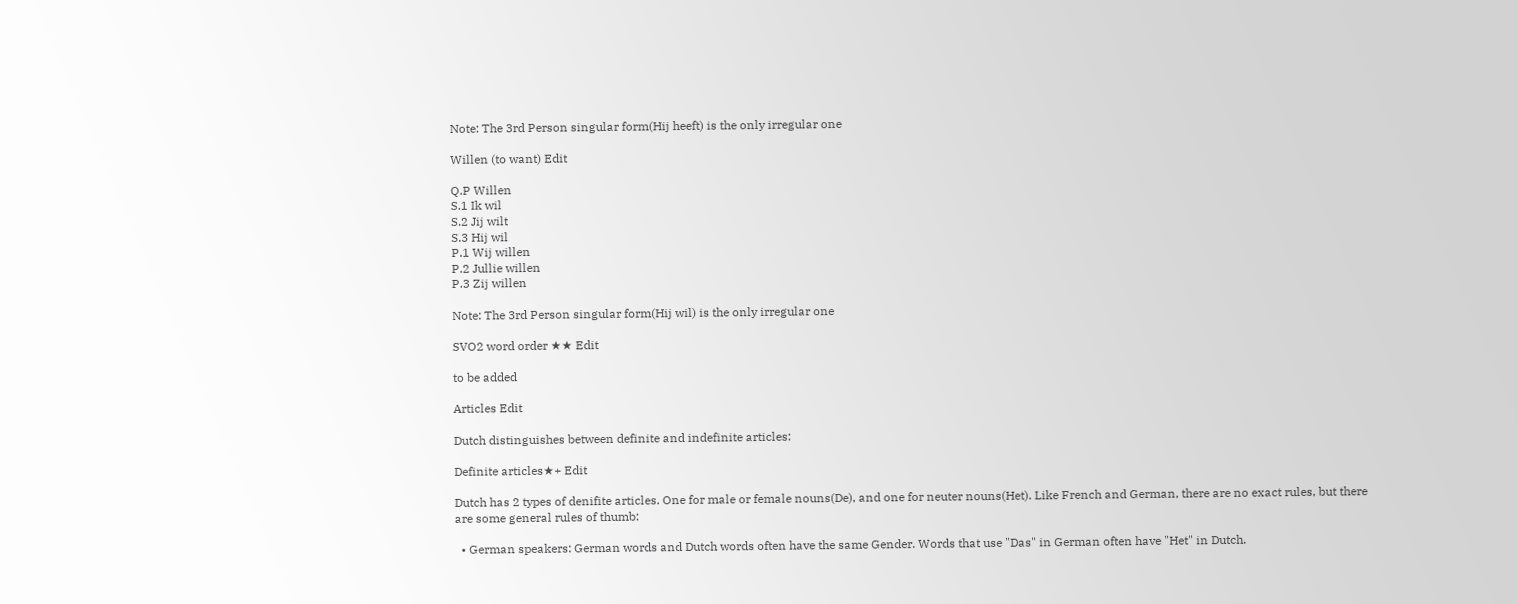Note: The 3rd Person singular form(Hij heeft) is the only irregular one

Willen (to want) Edit

Q.P Willen
S.1 Ik wil
S.2 Jij wilt
S.3 Hij wil
P.1 Wij willen
P.2 Jullie willen
P.3 Zij willen

Note: The 3rd Person singular form(Hij wil) is the only irregular one

SVO2 word order ★★ Edit

to be added

Articles Edit

Dutch distinguishes between definite and indefinite articles:

Definite articles★+ Edit

Dutch has 2 types of denifite articles. One for male or female nouns(De), and one for neuter nouns(Het). Like French and German, there are no exact rules, but there are some general rules of thumb:

  • German speakers: German words and Dutch words often have the same Gender. Words that use "Das" in German often have "Het" in Dutch.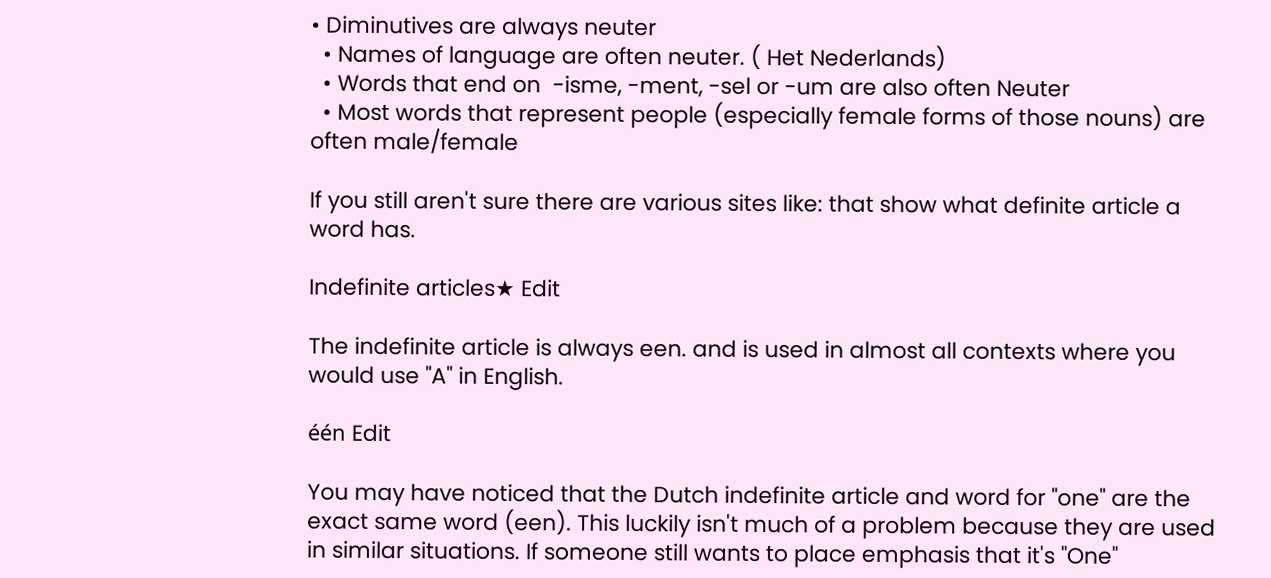• Diminutives are always neuter
  • Names of language are often neuter. ( Het Nederlands)
  • Words that end on  -isme, -ment, -sel or -um are also often Neuter
  • Most words that represent people (especially female forms of those nouns) are often male/female

If you still aren't sure there are various sites like: that show what definite article a word has.

Indefinite articles★ Edit

The indefinite article is always een. and is used in almost all contexts where you would use "A" in English.

één Edit

You may have noticed that the Dutch indefinite article and word for "one" are the exact same word (een). This luckily isn't much of a problem because they are used in similar situations. If someone still wants to place emphasis that it's "One"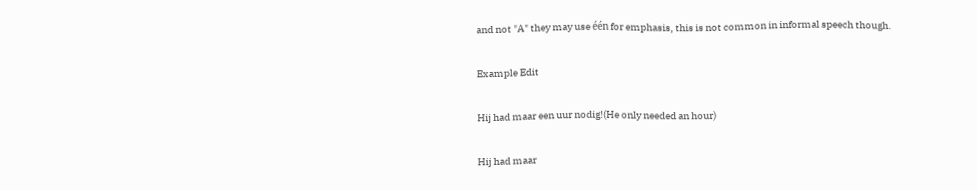and not "A" they may use één for emphasis, this is not common in informal speech though.

Example Edit

Hij had maar een uur nodig!(He only needed an hour)

Hij had maar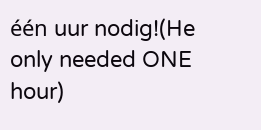één uur nodig!(He only needed ONE hour)